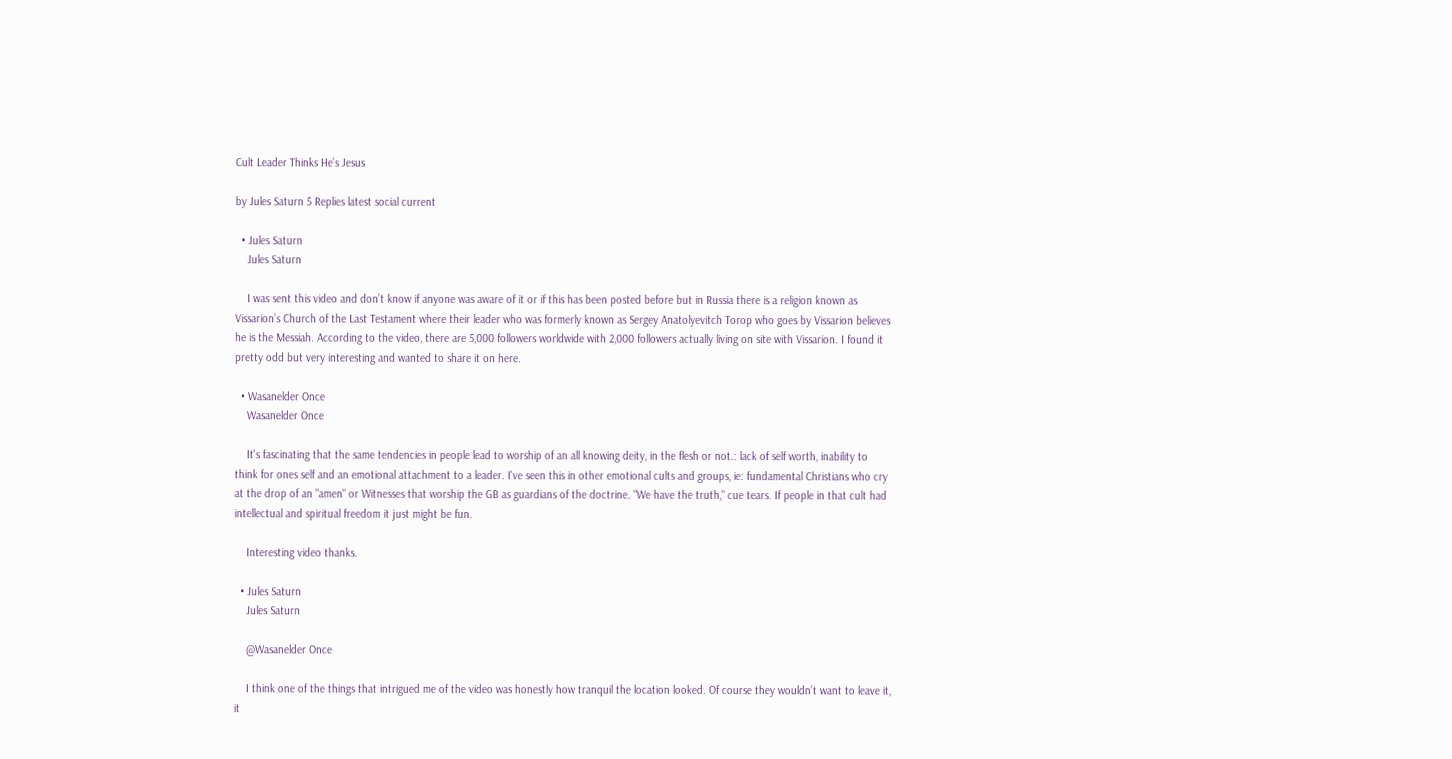Cult Leader Thinks He’s Jesus

by Jules Saturn 5 Replies latest social current

  • Jules Saturn
    Jules Saturn

    I was sent this video and don’t know if anyone was aware of it or if this has been posted before but in Russia there is a religion known as Vissarion’s Church of the Last Testament where their leader who was formerly known as Sergey Anatolyevitch Torop who goes by Vissarion believes he is the Messiah. According to the video, there are 5,000 followers worldwide with 2,000 followers actually living on site with Vissarion. I found it pretty odd but very interesting and wanted to share it on here.

  • Wasanelder Once
    Wasanelder Once

    It's fascinating that the same tendencies in people lead to worship of an all knowing deity, in the flesh or not.: lack of self worth, inability to think for ones self and an emotional attachment to a leader. I've seen this in other emotional cults and groups, ie: fundamental Christians who cry at the drop of an "amen" or Witnesses that worship the GB as guardians of the doctrine. "We have the truth," cue tears. If people in that cult had intellectual and spiritual freedom it just might be fun.

    Interesting video thanks.

  • Jules Saturn
    Jules Saturn

    @Wasanelder Once

    I think one of the things that intrigued me of the video was honestly how tranquil the location looked. Of course they wouldn’t want to leave it, it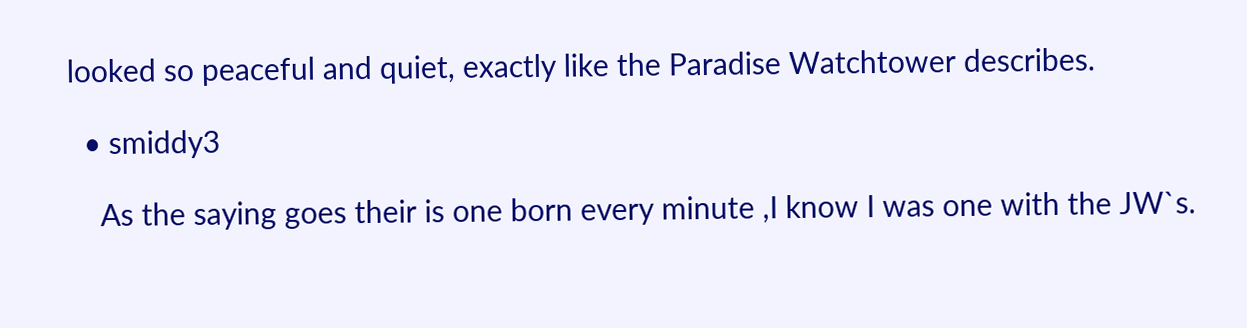looked so peaceful and quiet, exactly like the Paradise Watchtower describes.

  • smiddy3

    As the saying goes their is one born every minute ,I know I was one with the JW`s.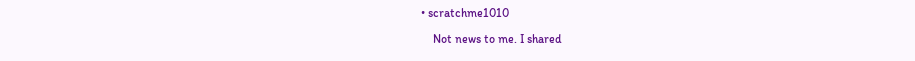• scratchme1010

    Not news to me. I shared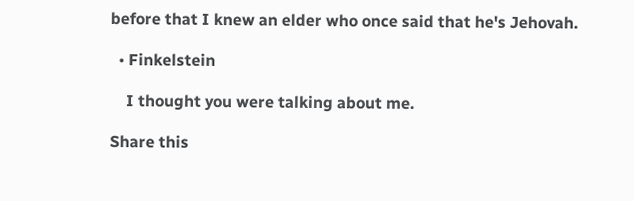before that I knew an elder who once said that he's Jehovah.

  • Finkelstein

    I thought you were talking about me.

Share this